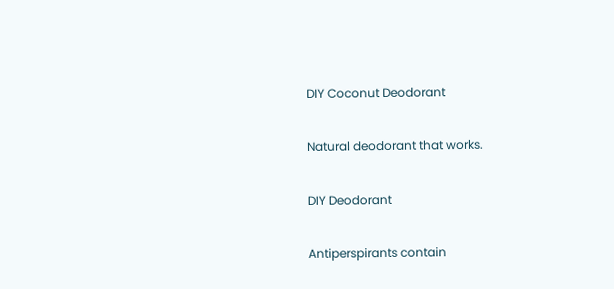DIY Coconut Deodorant

Natural deodorant that works.

DIY Deodorant

Antiperspirants contain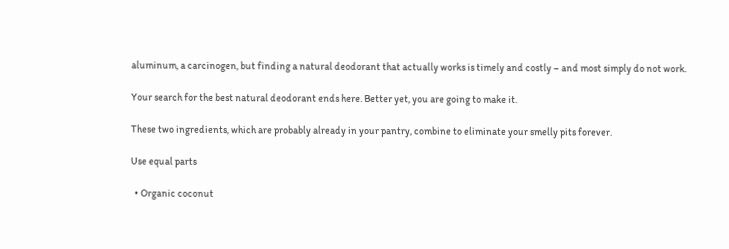aluminum, a carcinogen, but finding a natural deodorant that actually works is timely and costly – and most simply do not work.

Your search for the best natural deodorant ends here. Better yet, you are going to make it.

These two ingredients, which are probably already in your pantry, combine to eliminate your smelly pits forever.

Use equal parts

  • Organic coconut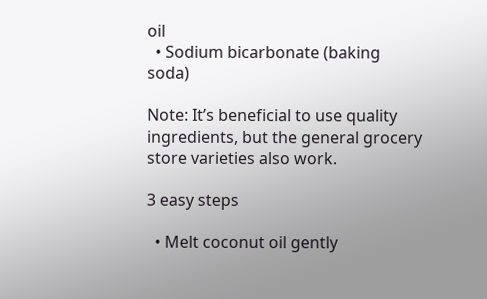oil
  • Sodium bicarbonate (baking soda)

Note: It’s beneficial to use quality ingredients, but the general grocery store varieties also work.

3 easy steps

  • Melt coconut oil gently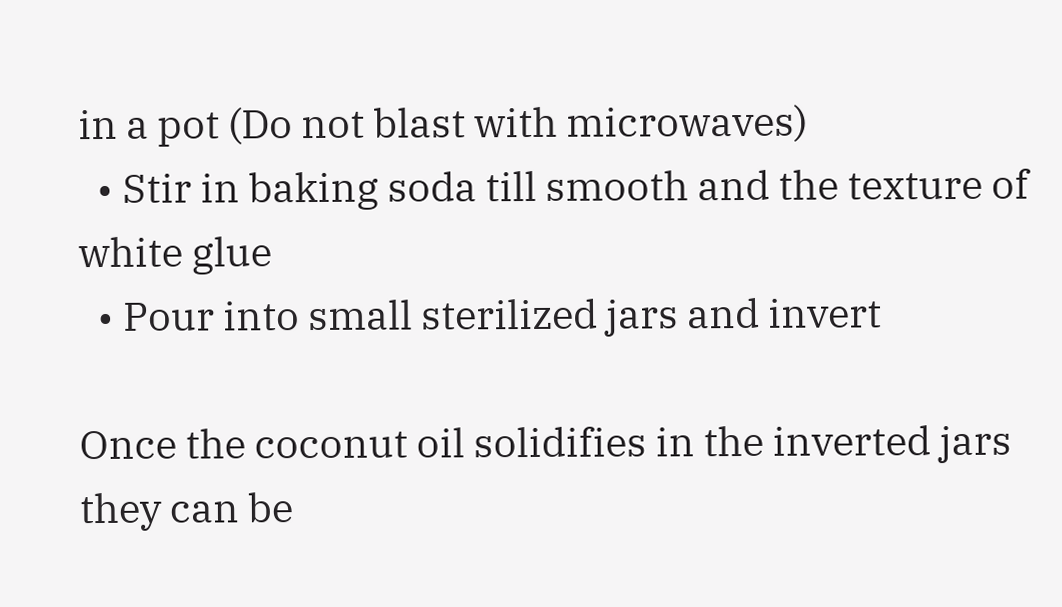in a pot (Do not blast with microwaves)
  • Stir in baking soda till smooth and the texture of white glue
  • Pour into small sterilized jars and invert

Once the coconut oil solidifies in the inverted jars they can be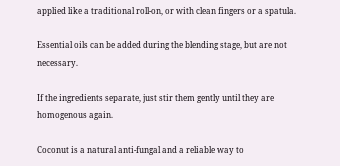applied like a traditional roll-on, or with clean fingers or a spatula.

Essential oils can be added during the blending stage, but are not necessary.

If the ingredients separate, just stir them gently until they are homogenous again.

Coconut is a natural anti-fungal and a reliable way to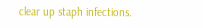clear up staph infections.